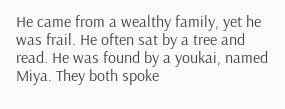He came from a wealthy family, yet he was frail. He often sat by a tree and read. He was found by a youkai, named Miya. They both spoke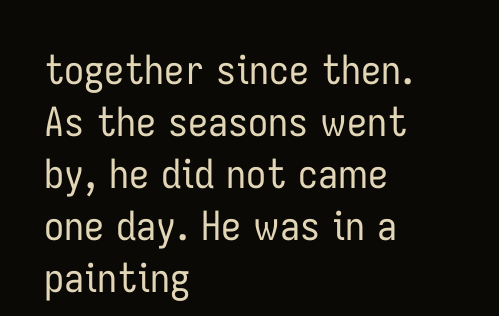together since then. As the seasons went by, he did not came one day. He was in a painting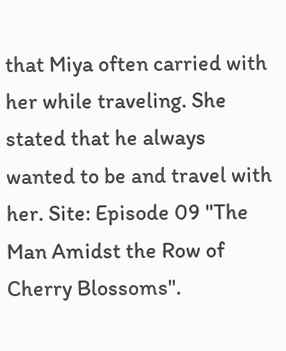that Miya often carried with her while traveling. She stated that he always wanted to be and travel with her. Site: Episode 09 "The Man Amidst the Row of Cherry Blossoms".